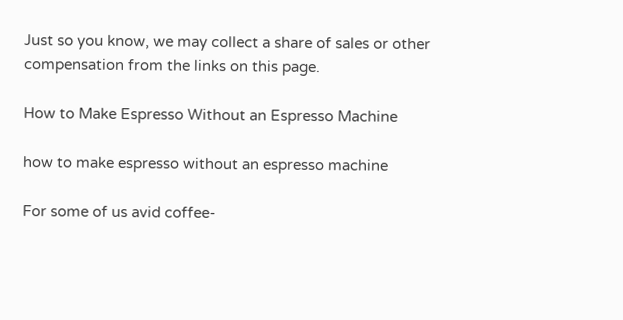Just so you know, we may collect a share of sales or other compensation from the links on this page.

How to Make Espresso Without an Espresso Machine

how to make espresso without an espresso machine

For some of us avid coffee-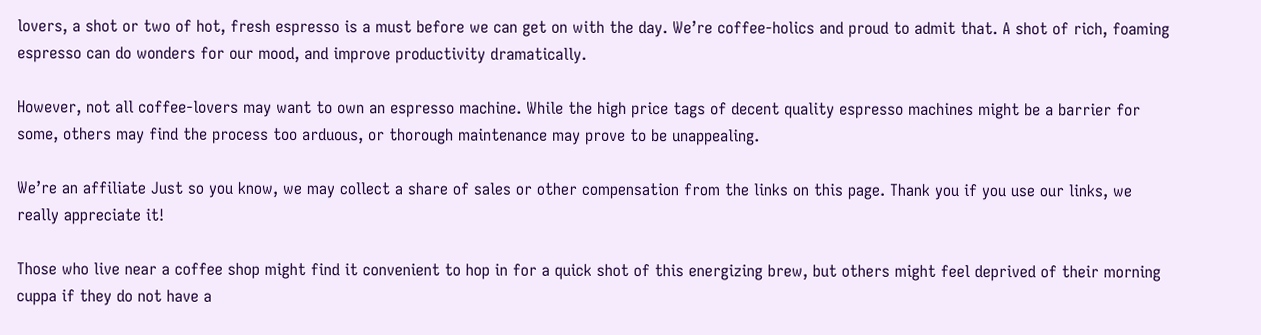lovers, a shot or two of hot, fresh espresso is a must before we can get on with the day. We’re coffee-holics and proud to admit that. A shot of rich, foaming espresso can do wonders for our mood, and improve productivity dramatically.

However, not all coffee-lovers may want to own an espresso machine. While the high price tags of decent quality espresso machines might be a barrier for some, others may find the process too arduous, or thorough maintenance may prove to be unappealing.

We’re an affiliate Just so you know, we may collect a share of sales or other compensation from the links on this page. Thank you if you use our links, we really appreciate it!

Those who live near a coffee shop might find it convenient to hop in for a quick shot of this energizing brew, but others might feel deprived of their morning cuppa if they do not have a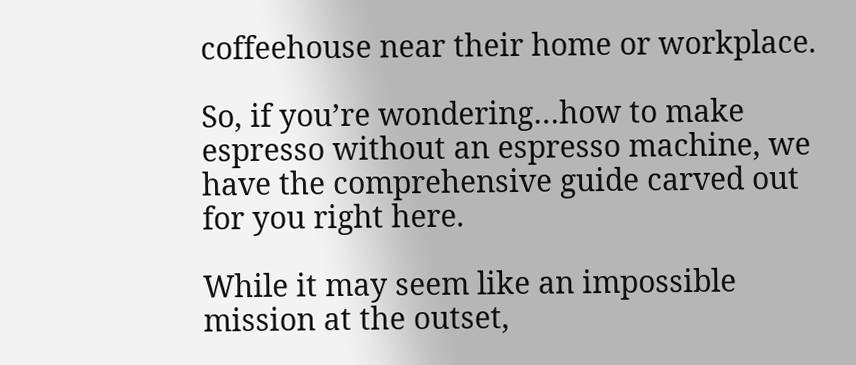coffeehouse near their home or workplace.

So, if you’re wondering…how to make espresso without an espresso machine, we have the comprehensive guide carved out for you right here.

While it may seem like an impossible mission at the outset,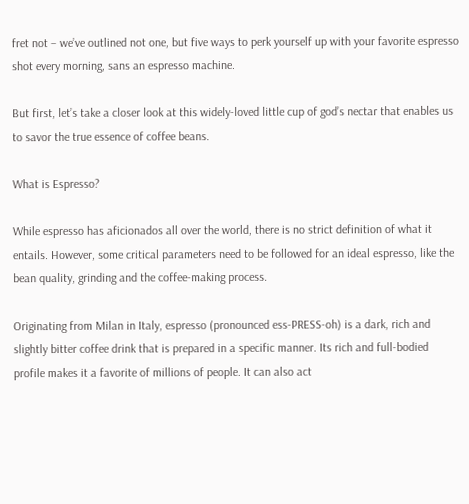fret not – we’ve outlined not one, but five ways to perk yourself up with your favorite espresso shot every morning, sans an espresso machine.

But first, let’s take a closer look at this widely-loved little cup of god’s nectar that enables us to savor the true essence of coffee beans.

What is Espresso?

While espresso has aficionados all over the world, there is no strict definition of what it entails. However, some critical parameters need to be followed for an ideal espresso, like the bean quality, grinding and the coffee-making process.

Originating from Milan in Italy, espresso (pronounced ess-PRESS-oh) is a dark, rich and slightly bitter coffee drink that is prepared in a specific manner. Its rich and full-bodied profile makes it a favorite of millions of people. It can also act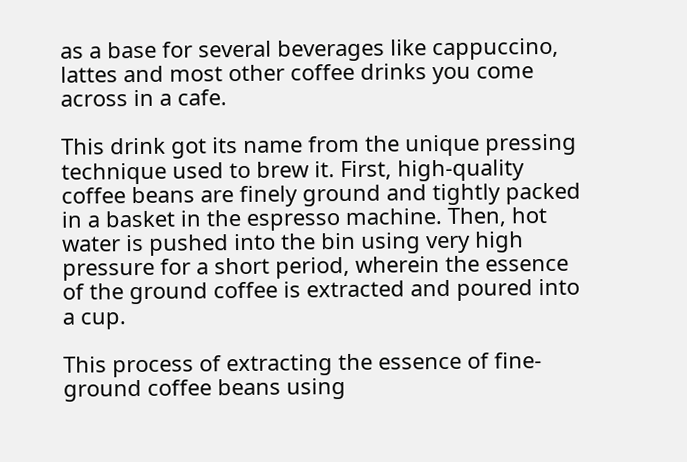as a base for several beverages like cappuccino, lattes and most other coffee drinks you come across in a cafe.

This drink got its name from the unique pressing technique used to brew it. First, high-quality coffee beans are finely ground and tightly packed in a basket in the espresso machine. Then, hot water is pushed into the bin using very high pressure for a short period, wherein the essence of the ground coffee is extracted and poured into a cup.

This process of extracting the essence of fine-ground coffee beans using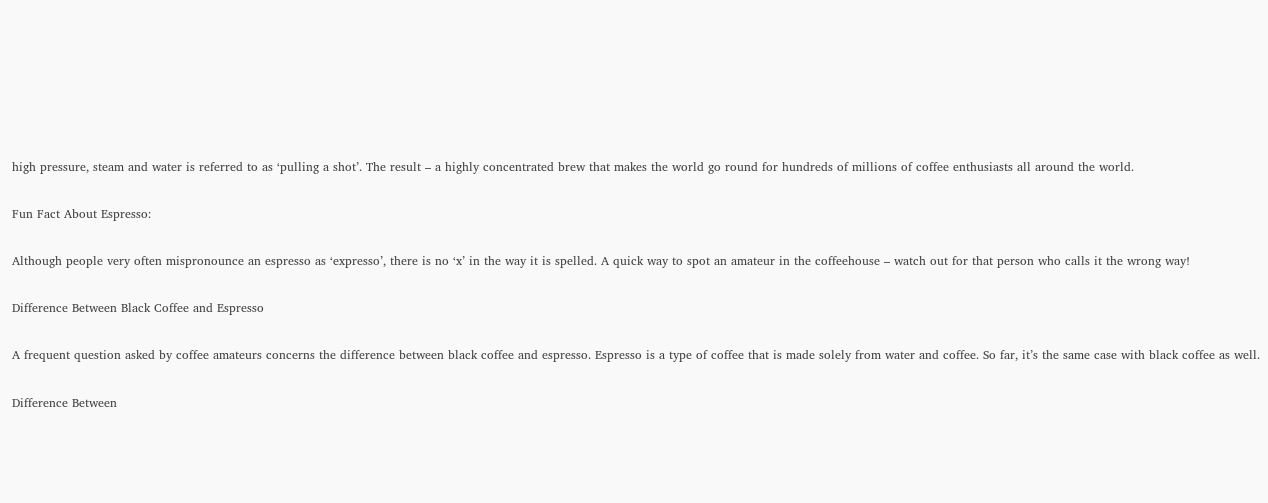high pressure, steam and water is referred to as ‘pulling a shot’. The result – a highly concentrated brew that makes the world go round for hundreds of millions of coffee enthusiasts all around the world.

Fun Fact About Espresso:

Although people very often mispronounce an espresso as ‘expresso’, there is no ‘x’ in the way it is spelled. A quick way to spot an amateur in the coffeehouse – watch out for that person who calls it the wrong way!

Difference Between Black Coffee and Espresso

A frequent question asked by coffee amateurs concerns the difference between black coffee and espresso. Espresso is a type of coffee that is made solely from water and coffee. So far, it’s the same case with black coffee as well.

Difference Between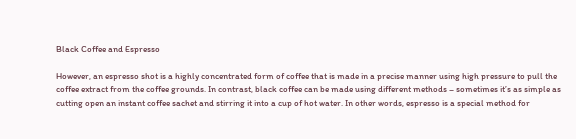Black Coffee and Espresso

However, an espresso shot is a highly concentrated form of coffee that is made in a precise manner using high pressure to pull the coffee extract from the coffee grounds. In contrast, black coffee can be made using different methods – sometimes it’s as simple as cutting open an instant coffee sachet and stirring it into a cup of hot water. In other words, espresso is a special method for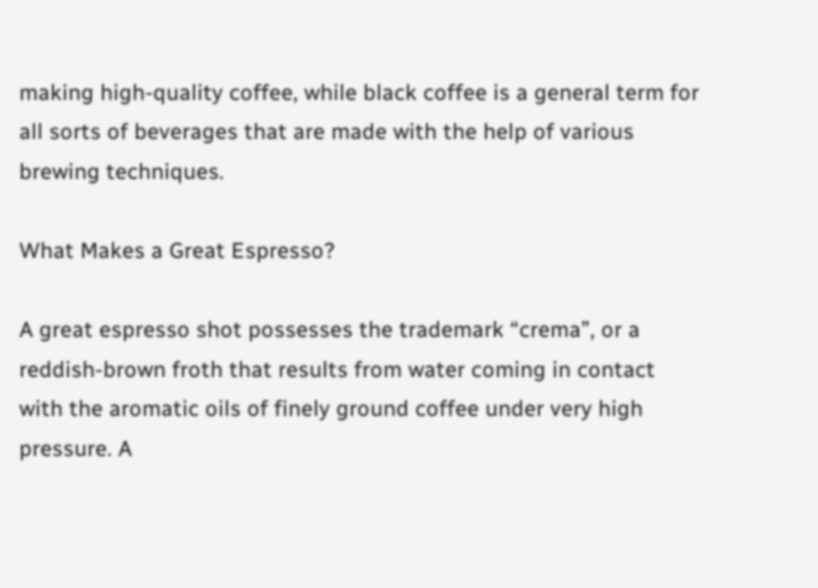making high-quality coffee, while black coffee is a general term for all sorts of beverages that are made with the help of various brewing techniques.

What Makes a Great Espresso?

A great espresso shot possesses the trademark “crema”, or a reddish-brown froth that results from water coming in contact with the aromatic oils of finely ground coffee under very high pressure. A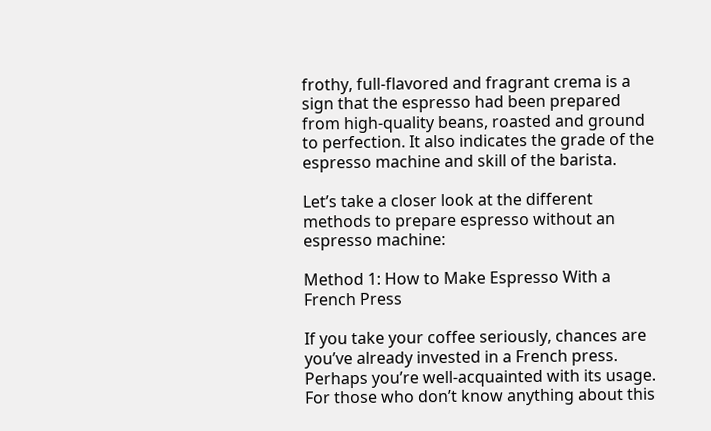frothy, full-flavored and fragrant crema is a sign that the espresso had been prepared from high-quality beans, roasted and ground to perfection. It also indicates the grade of the espresso machine and skill of the barista.

Let’s take a closer look at the different methods to prepare espresso without an espresso machine:

Method 1: How to Make Espresso With a French Press

If you take your coffee seriously, chances are you’ve already invested in a French press. Perhaps you’re well-acquainted with its usage. For those who don’t know anything about this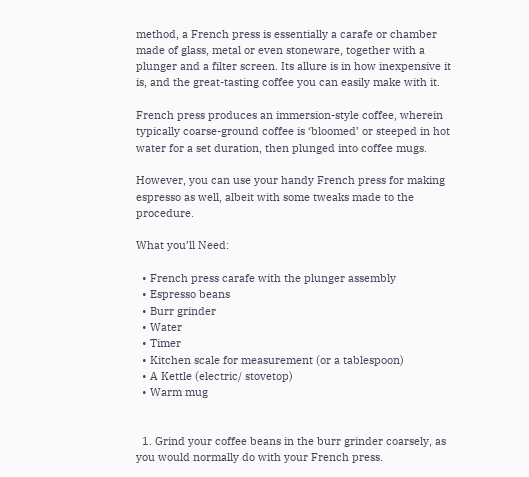method, a French press is essentially a carafe or chamber made of glass, metal or even stoneware, together with a plunger and a filter screen. Its allure is in how inexpensive it is, and the great-tasting coffee you can easily make with it.

French press produces an immersion-style coffee, wherein typically coarse-ground coffee is ‘bloomed’ or steeped in hot water for a set duration, then plunged into coffee mugs.

However, you can use your handy French press for making espresso as well, albeit with some tweaks made to the procedure.

What you’ll Need:

  • French press carafe with the plunger assembly
  • Espresso beans
  • Burr grinder
  • Water
  • Timer
  • Kitchen scale for measurement (or a tablespoon)
  • A Kettle (electric/ stovetop)
  • Warm mug


  1. Grind your coffee beans in the burr grinder coarsely, as you would normally do with your French press.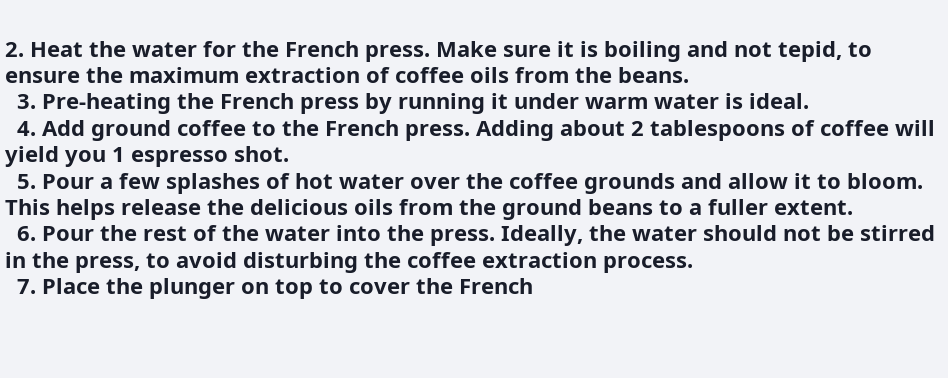2. Heat the water for the French press. Make sure it is boiling and not tepid, to ensure the maximum extraction of coffee oils from the beans.
  3. Pre-heating the French press by running it under warm water is ideal.
  4. Add ground coffee to the French press. Adding about 2 tablespoons of coffee will yield you 1 espresso shot.
  5. Pour a few splashes of hot water over the coffee grounds and allow it to bloom. This helps release the delicious oils from the ground beans to a fuller extent.
  6. Pour the rest of the water into the press. Ideally, the water should not be stirred in the press, to avoid disturbing the coffee extraction process.
  7. Place the plunger on top to cover the French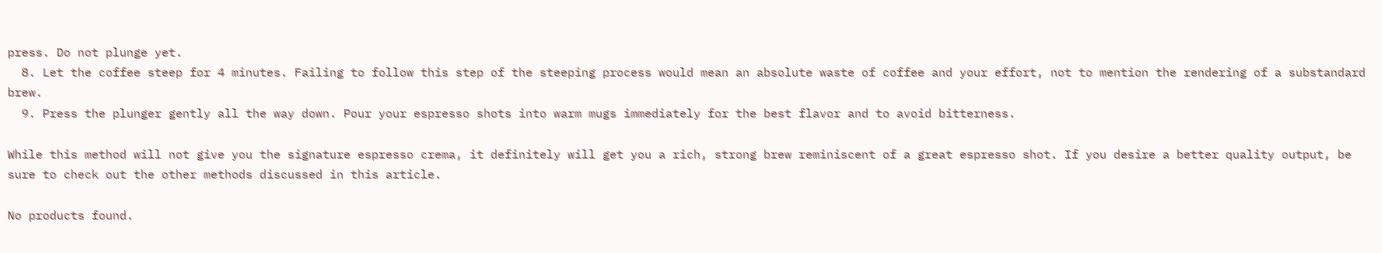press. Do not plunge yet.
  8. Let the coffee steep for 4 minutes. Failing to follow this step of the steeping process would mean an absolute waste of coffee and your effort, not to mention the rendering of a substandard brew.
  9. Press the plunger gently all the way down. Pour your espresso shots into warm mugs immediately for the best flavor and to avoid bitterness.

While this method will not give you the signature espresso crema, it definitely will get you a rich, strong brew reminiscent of a great espresso shot. If you desire a better quality output, be sure to check out the other methods discussed in this article.

No products found.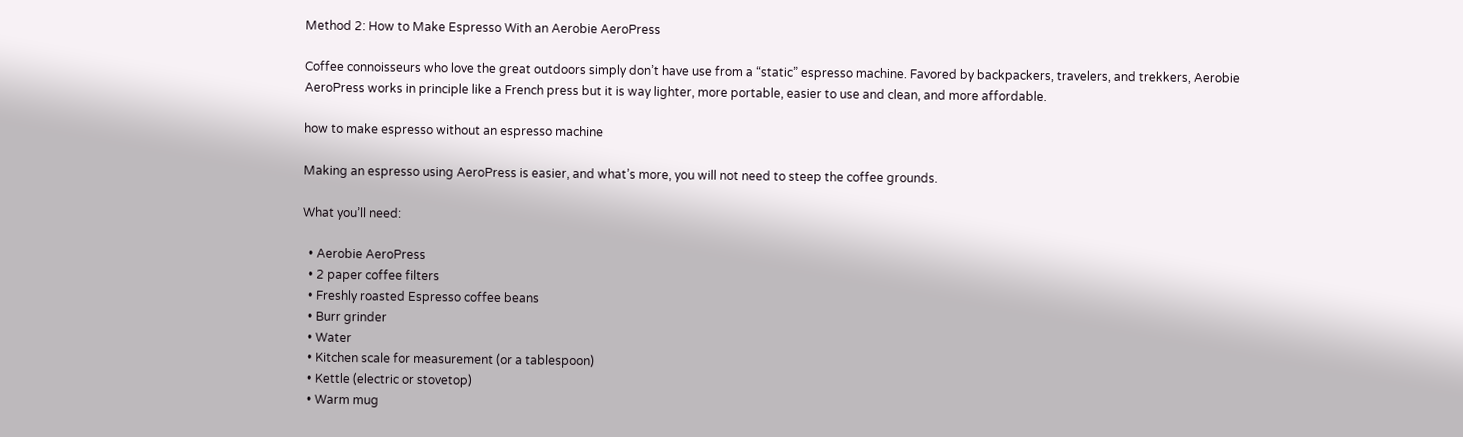Method 2: How to Make Espresso With an Aerobie AeroPress

Coffee connoisseurs who love the great outdoors simply don’t have use from a “static” espresso machine. Favored by backpackers, travelers, and trekkers, Aerobie AeroPress works in principle like a French press but it is way lighter, more portable, easier to use and clean, and more affordable.

how to make espresso without an espresso machine

Making an espresso using AeroPress is easier, and what’s more, you will not need to steep the coffee grounds.

What you’ll need:

  • Aerobie AeroPress
  • 2 paper coffee filters
  • Freshly roasted Espresso coffee beans
  • Burr grinder
  • Water
  • Kitchen scale for measurement (or a tablespoon)
  • Kettle (electric or stovetop)
  • Warm mug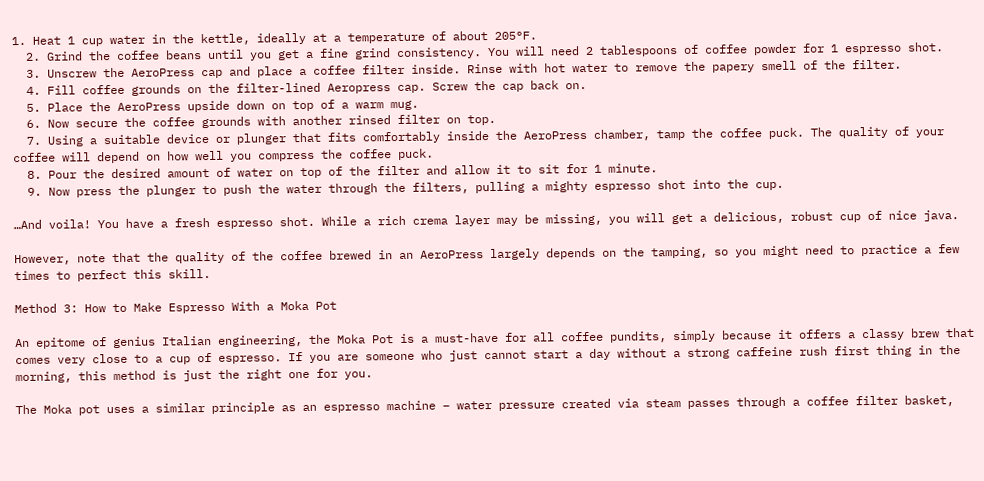1. Heat 1 cup water in the kettle, ideally at a temperature of about 205°F.
  2. Grind the coffee beans until you get a fine grind consistency. You will need 2 tablespoons of coffee powder for 1 espresso shot.
  3. Unscrew the AeroPress cap and place a coffee filter inside. Rinse with hot water to remove the papery smell of the filter.
  4. Fill coffee grounds on the filter-lined Aeropress cap. Screw the cap back on.
  5. Place the AeroPress upside down on top of a warm mug.
  6. Now secure the coffee grounds with another rinsed filter on top.
  7. Using a suitable device or plunger that fits comfortably inside the AeroPress chamber, tamp the coffee puck. The quality of your coffee will depend on how well you compress the coffee puck.
  8. Pour the desired amount of water on top of the filter and allow it to sit for 1 minute.
  9. Now press the plunger to push the water through the filters, pulling a mighty espresso shot into the cup.

…And voila! You have a fresh espresso shot. While a rich crema layer may be missing, you will get a delicious, robust cup of nice java.

However, note that the quality of the coffee brewed in an AeroPress largely depends on the tamping, so you might need to practice a few times to perfect this skill.

Method 3: How to Make Espresso With a Moka Pot

An epitome of genius Italian engineering, the Moka Pot is a must-have for all coffee pundits, simply because it offers a classy brew that comes very close to a cup of espresso. If you are someone who just cannot start a day without a strong caffeine rush first thing in the morning, this method is just the right one for you.

The Moka pot uses a similar principle as an espresso machine – water pressure created via steam passes through a coffee filter basket,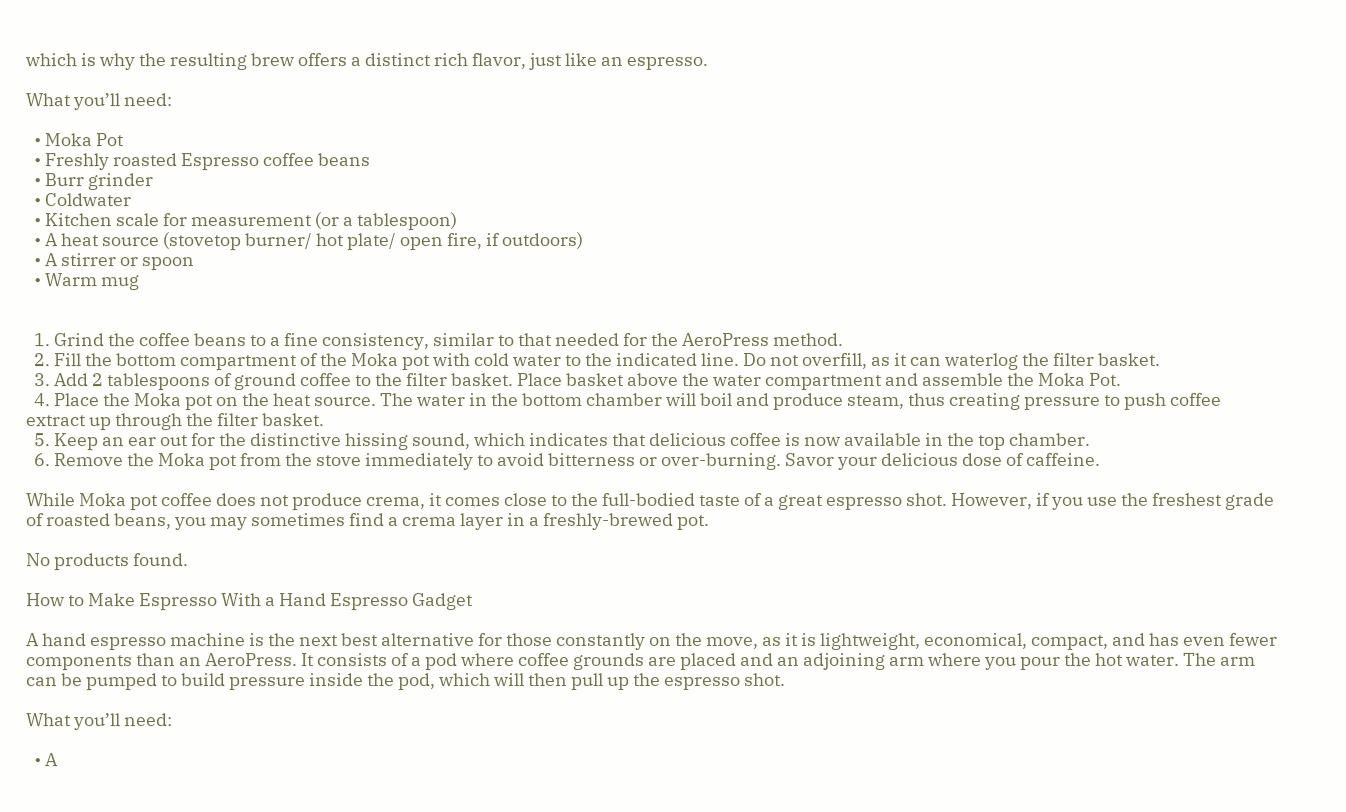which is why the resulting brew offers a distinct rich flavor, just like an espresso.

What you’ll need:

  • Moka Pot
  • Freshly roasted Espresso coffee beans
  • Burr grinder
  • Coldwater
  • Kitchen scale for measurement (or a tablespoon)
  • A heat source (stovetop burner/ hot plate/ open fire, if outdoors)
  • A stirrer or spoon
  • Warm mug


  1. Grind the coffee beans to a fine consistency, similar to that needed for the AeroPress method.
  2. Fill the bottom compartment of the Moka pot with cold water to the indicated line. Do not overfill, as it can waterlog the filter basket.
  3. Add 2 tablespoons of ground coffee to the filter basket. Place basket above the water compartment and assemble the Moka Pot.
  4. Place the Moka pot on the heat source. The water in the bottom chamber will boil and produce steam, thus creating pressure to push coffee extract up through the filter basket.
  5. Keep an ear out for the distinctive hissing sound, which indicates that delicious coffee is now available in the top chamber.
  6. Remove the Moka pot from the stove immediately to avoid bitterness or over-burning. Savor your delicious dose of caffeine.

While Moka pot coffee does not produce crema, it comes close to the full-bodied taste of a great espresso shot. However, if you use the freshest grade of roasted beans, you may sometimes find a crema layer in a freshly-brewed pot.

No products found.

How to Make Espresso With a Hand Espresso Gadget

A hand espresso machine is the next best alternative for those constantly on the move, as it is lightweight, economical, compact, and has even fewer components than an AeroPress. It consists of a pod where coffee grounds are placed and an adjoining arm where you pour the hot water. The arm can be pumped to build pressure inside the pod, which will then pull up the espresso shot.

What you’ll need:

  • A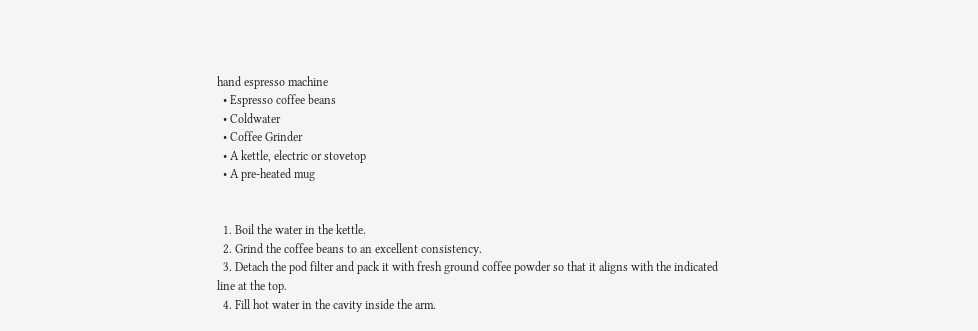hand espresso machine
  • Espresso coffee beans
  • Coldwater
  • Coffee Grinder
  • A kettle, electric or stovetop
  • A pre-heated mug


  1. Boil the water in the kettle.
  2. Grind the coffee beans to an excellent consistency.
  3. Detach the pod filter and pack it with fresh ground coffee powder so that it aligns with the indicated line at the top.
  4. Fill hot water in the cavity inside the arm.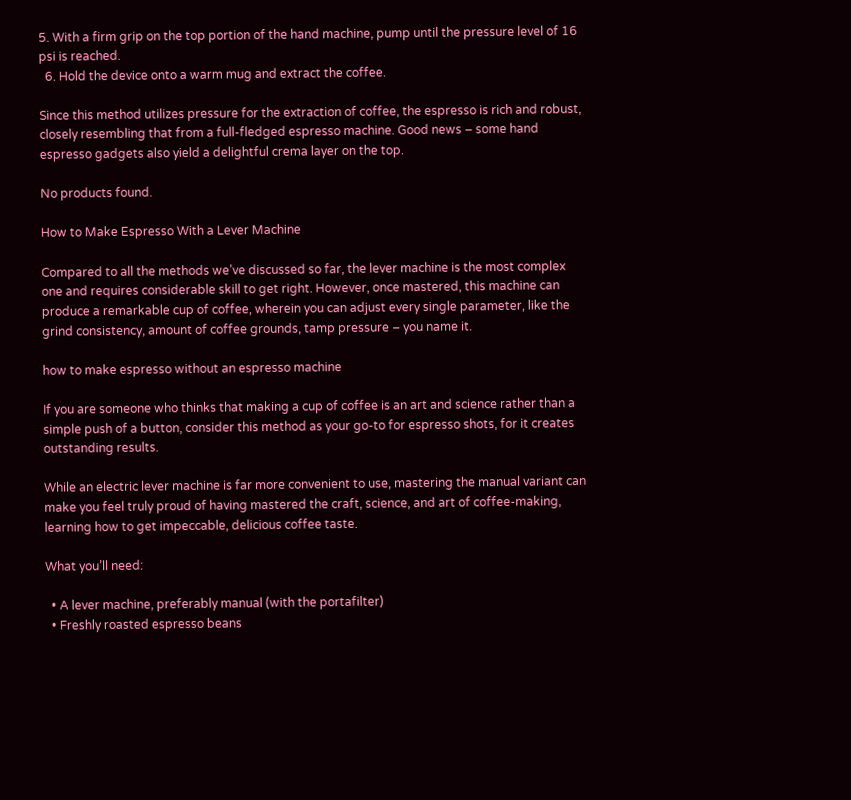5. With a firm grip on the top portion of the hand machine, pump until the pressure level of 16 psi is reached.
  6. Hold the device onto a warm mug and extract the coffee.

Since this method utilizes pressure for the extraction of coffee, the espresso is rich and robust, closely resembling that from a full-fledged espresso machine. Good news – some hand espresso gadgets also yield a delightful crema layer on the top.

No products found.

How to Make Espresso With a Lever Machine

Compared to all the methods we’ve discussed so far, the lever machine is the most complex one and requires considerable skill to get right. However, once mastered, this machine can produce a remarkable cup of coffee, wherein you can adjust every single parameter, like the grind consistency, amount of coffee grounds, tamp pressure – you name it.

how to make espresso without an espresso machine

If you are someone who thinks that making a cup of coffee is an art and science rather than a simple push of a button, consider this method as your go-to for espresso shots, for it creates outstanding results.

While an electric lever machine is far more convenient to use, mastering the manual variant can make you feel truly proud of having mastered the craft, science, and art of coffee-making, learning how to get impeccable, delicious coffee taste.

What you’ll need:

  • A lever machine, preferably manual (with the portafilter)
  • Freshly roasted espresso beans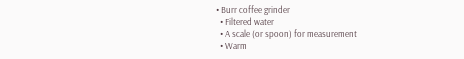• Burr coffee grinder
  • Filtered water
  • A scale (or spoon) for measurement
  • Warm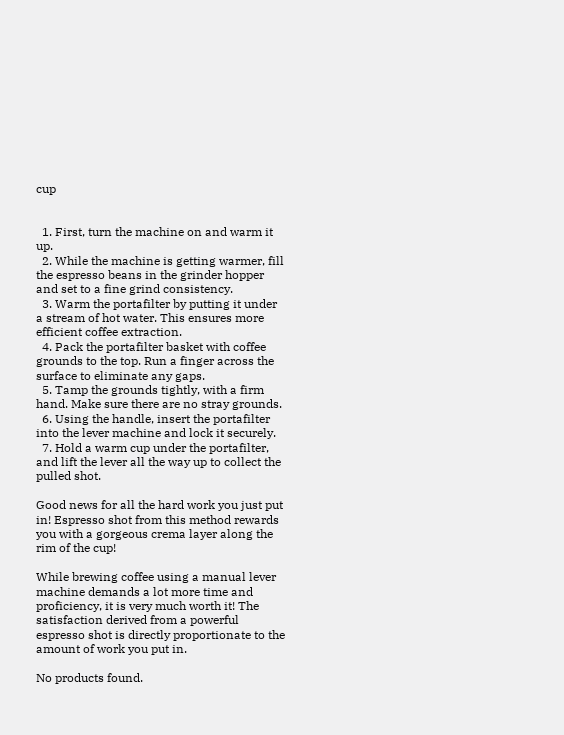cup


  1. First, turn the machine on and warm it up.
  2. While the machine is getting warmer, fill the espresso beans in the grinder hopper and set to a fine grind consistency.
  3. Warm the portafilter by putting it under a stream of hot water. This ensures more efficient coffee extraction.
  4. Pack the portafilter basket with coffee grounds to the top. Run a finger across the surface to eliminate any gaps.
  5. Tamp the grounds tightly, with a firm hand. Make sure there are no stray grounds.
  6. Using the handle, insert the portafilter into the lever machine and lock it securely.
  7. Hold a warm cup under the portafilter, and lift the lever all the way up to collect the pulled shot.

Good news for all the hard work you just put in! Espresso shot from this method rewards you with a gorgeous crema layer along the rim of the cup!

While brewing coffee using a manual lever machine demands a lot more time and proficiency, it is very much worth it! The satisfaction derived from a powerful espresso shot is directly proportionate to the amount of work you put in.

No products found.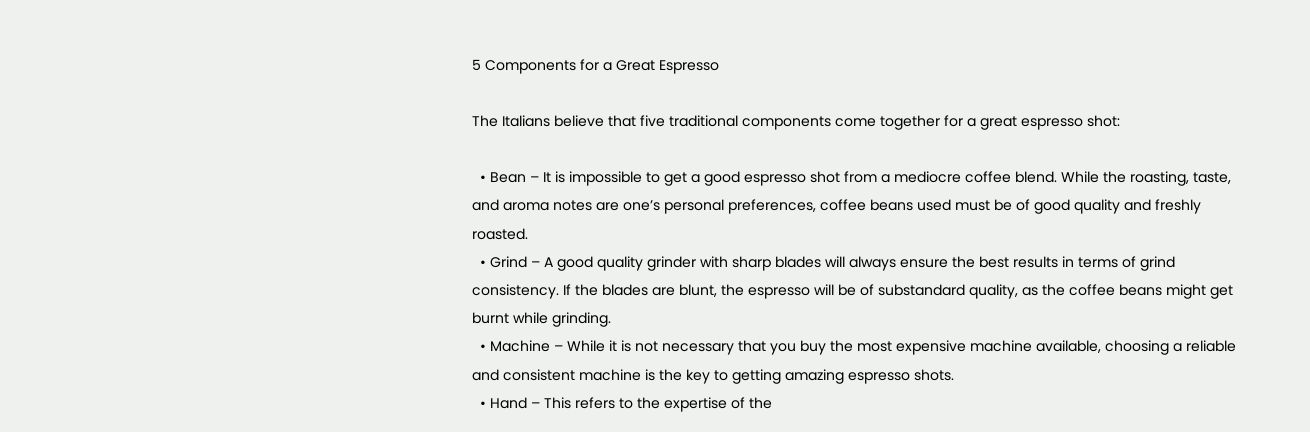5 Components for a Great Espresso

The Italians believe that five traditional components come together for a great espresso shot:

  • Bean – It is impossible to get a good espresso shot from a mediocre coffee blend. While the roasting, taste, and aroma notes are one’s personal preferences, coffee beans used must be of good quality and freshly roasted.
  • Grind – A good quality grinder with sharp blades will always ensure the best results in terms of grind consistency. If the blades are blunt, the espresso will be of substandard quality, as the coffee beans might get burnt while grinding.
  • Machine – While it is not necessary that you buy the most expensive machine available, choosing a reliable and consistent machine is the key to getting amazing espresso shots.
  • Hand – This refers to the expertise of the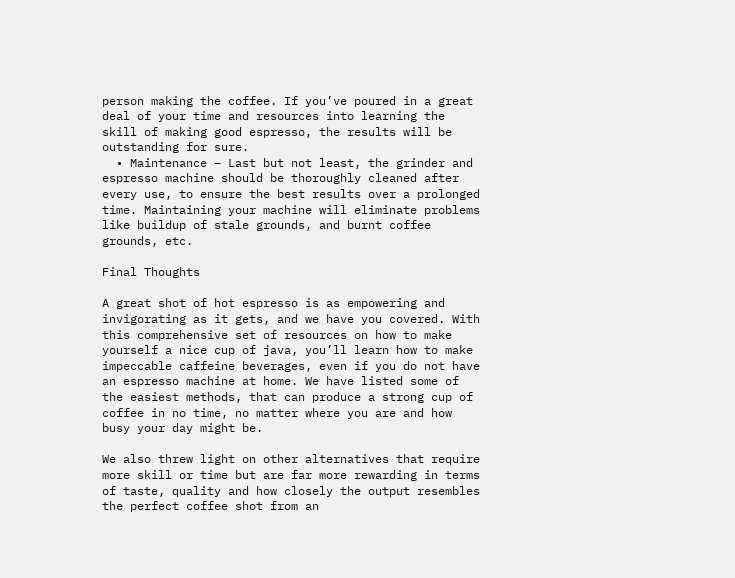person making the coffee. If you’ve poured in a great deal of your time and resources into learning the skill of making good espresso, the results will be outstanding for sure.
  • Maintenance – Last but not least, the grinder and espresso machine should be thoroughly cleaned after every use, to ensure the best results over a prolonged time. Maintaining your machine will eliminate problems like buildup of stale grounds, and burnt coffee grounds, etc.

Final Thoughts

A great shot of hot espresso is as empowering and invigorating as it gets, and we have you covered. With this comprehensive set of resources on how to make yourself a nice cup of java, you’ll learn how to make impeccable caffeine beverages, even if you do not have an espresso machine at home. We have listed some of the easiest methods, that can produce a strong cup of coffee in no time, no matter where you are and how busy your day might be.

We also threw light on other alternatives that require more skill or time but are far more rewarding in terms of taste, quality and how closely the output resembles the perfect coffee shot from an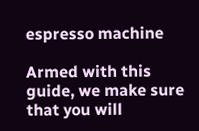espresso machine

Armed with this guide, we make sure that you will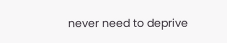never need to deprive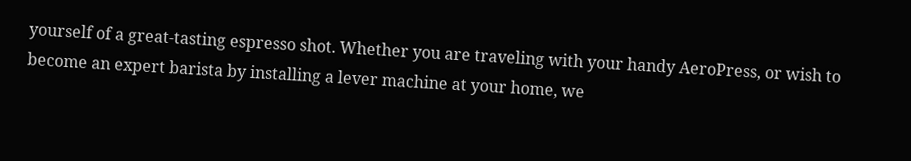yourself of a great-tasting espresso shot. Whether you are traveling with your handy AeroPress, or wish to become an expert barista by installing a lever machine at your home, we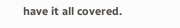have it all covered.